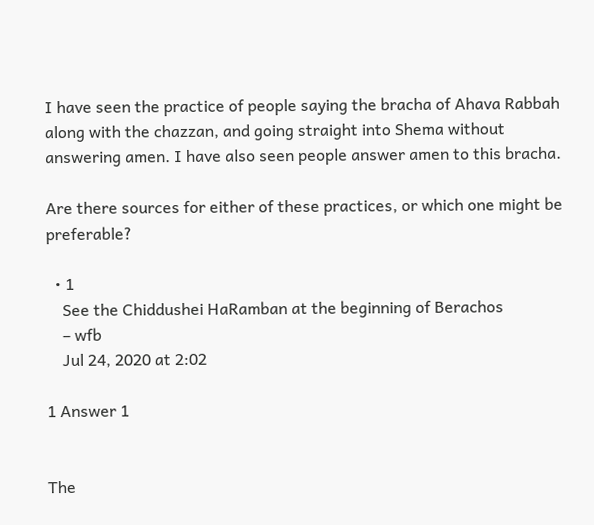I have seen the practice of people saying the bracha of Ahava Rabbah along with the chazzan, and going straight into Shema without answering amen. I have also seen people answer amen to this bracha.

Are there sources for either of these practices, or which one might be preferable?

  • 1
    See the Chiddushei HaRamban at the beginning of Berachos
    – wfb
    Jul 24, 2020 at 2:02

1 Answer 1


The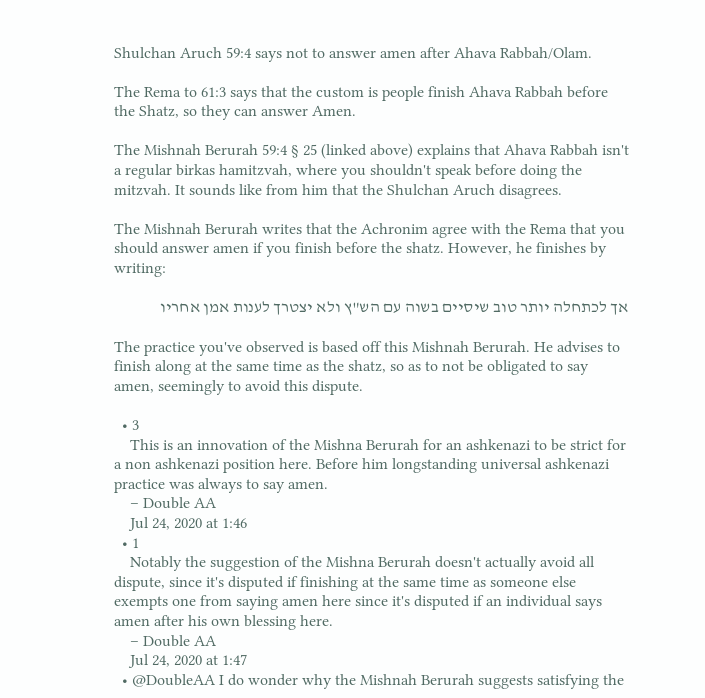Shulchan Aruch 59:4 says not to answer amen after Ahava Rabbah/Olam.

The Rema to 61:3 says that the custom is people finish Ahava Rabbah before the Shatz, so they can answer Amen.

The Mishnah Berurah 59:4 § 25 (linked above) explains that Ahava Rabbah isn't a regular birkas hamitzvah, where you shouldn't speak before doing the mitzvah. It sounds like from him that the Shulchan Aruch disagrees.

The Mishnah Berurah writes that the Achronim agree with the Rema that you should answer amen if you finish before the shatz. However, he finishes by writing:

אך לכתחלה יותר טוב שיסיים בשוה עם הש"ץ ולא יצטרך לענות אמן אחריו

The practice you've observed is based off this Mishnah Berurah. He advises to finish along at the same time as the shatz, so as to not be obligated to say amen, seemingly to avoid this dispute.

  • 3
    This is an innovation of the Mishna Berurah for an ashkenazi to be strict for a non ashkenazi position here. Before him longstanding universal ashkenazi practice was always to say amen.
    – Double AA
    Jul 24, 2020 at 1:46
  • 1
    Notably the suggestion of the Mishna Berurah doesn't actually avoid all dispute, since it's disputed if finishing at the same time as someone else exempts one from saying amen here since it's disputed if an individual says amen after his own blessing here.
    – Double AA
    Jul 24, 2020 at 1:47
  • @DoubleAA I do wonder why the Mishnah Berurah suggests satisfying the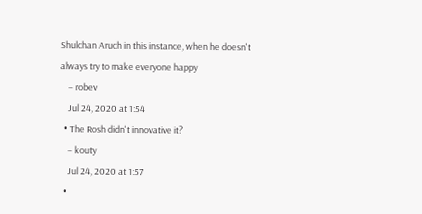Shulchan Aruch in this instance, when he doesn't always try to make everyone happy
    – robev
    Jul 24, 2020 at 1:54
  • The Rosh didn't innovative it?
    – kouty
    Jul 24, 2020 at 1:57
  •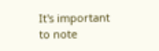It's important to note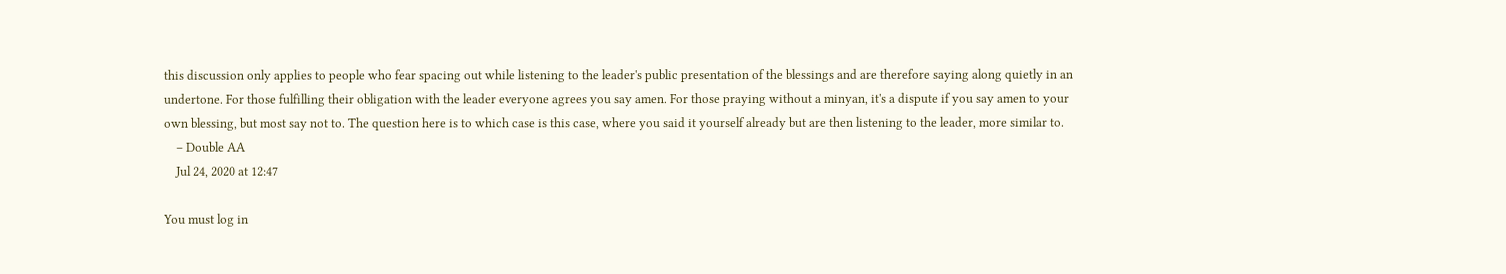this discussion only applies to people who fear spacing out while listening to the leader's public presentation of the blessings and are therefore saying along quietly in an undertone. For those fulfilling their obligation with the leader everyone agrees you say amen. For those praying without a minyan, it's a dispute if you say amen to your own blessing, but most say not to. The question here is to which case is this case, where you said it yourself already but are then listening to the leader, more similar to.
    – Double AA
    Jul 24, 2020 at 12:47

You must log in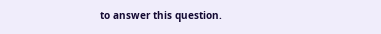to answer this question.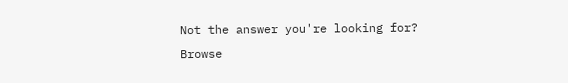Not the answer you're looking for? Browse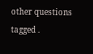other questions tagged .